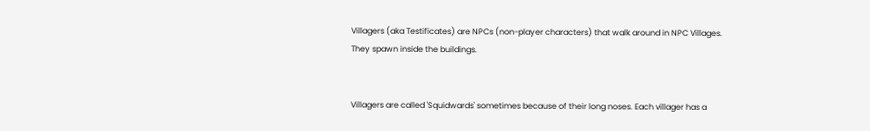Villagers (aka Testificates) are NPCs (non-player characters) that walk around in NPC Villages. They spawn inside the buildings.


Villagers are called 'Squidwards' sometimes because of their long noses. Each villager has a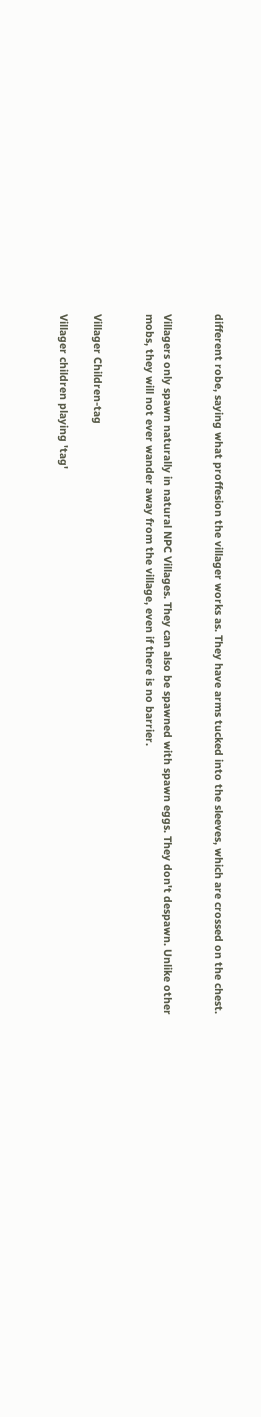different robe, saying what proffesion the villager works as. They have arms tucked into the sleeves, which are crossed on the chest.


Villagers only spawn naturally in natural NPC Villages. They can also be spawned with spawn eggs. They don't despawn. Unlike other mobs, they will not ever wander away from the village, even if there is no barrier.


Villager Children-tag

Villager children playing 'tag'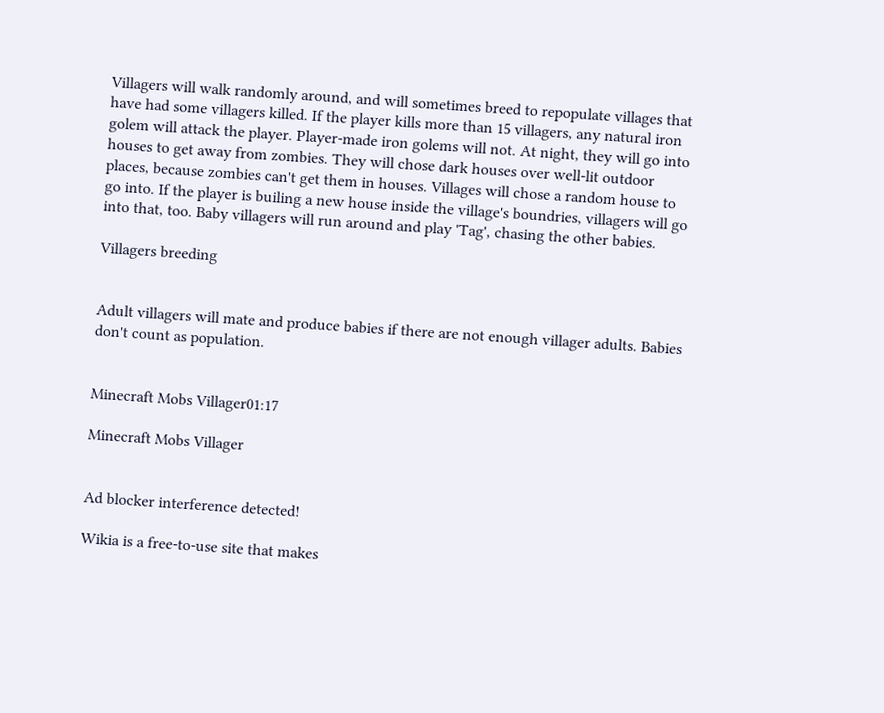Villagers will walk randomly around, and will sometimes breed to repopulate villages that have had some villagers killed. If the player kills more than 15 villagers, any natural iron golem will attack the player. Player-made iron golems will not. At night, they will go into houses to get away from zombies. They will chose dark houses over well-lit outdoor places, because zombies can't get them in houses. Villages will chose a random house to go into. If the player is builing a new house inside the village's boundries, villagers will go into that, too. Baby villagers will run around and play 'Tag', chasing the other babies.

Villagers breeding


Adult villagers will mate and produce babies if there are not enough villager adults. Babies don't count as population.


Minecraft Mobs Villager01:17

Minecraft Mobs Villager


Ad blocker interference detected!

Wikia is a free-to-use site that makes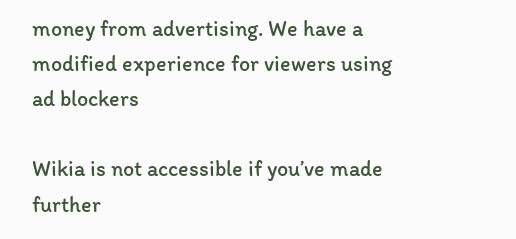money from advertising. We have a modified experience for viewers using ad blockers

Wikia is not accessible if you’ve made further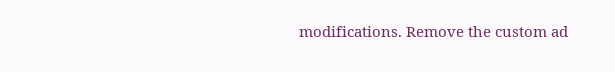modifications. Remove the custom ad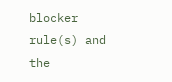blocker rule(s) and the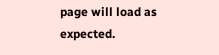page will load as expected.